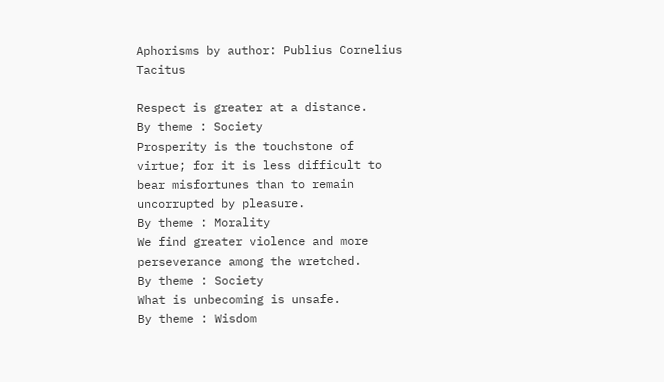Aphorisms by author: Publius Cornelius Tacitus

Respect is greater at a distance.
By theme : Society
Prosperity is the touchstone of virtue; for it is less difficult to bear misfortunes than to remain uncorrupted by pleasure.
By theme : Morality
We find greater violence and more perseverance among the wretched.
By theme : Society
What is unbecoming is unsafe.
By theme : Wisdom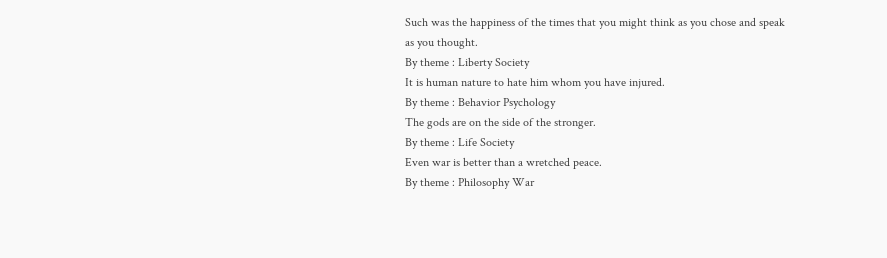Such was the happiness of the times that you might think as you chose and speak as you thought.
By theme : Liberty Society
It is human nature to hate him whom you have injured.
By theme : Behavior Psychology
The gods are on the side of the stronger.
By theme : Life Society
Even war is better than a wretched peace.
By theme : Philosophy War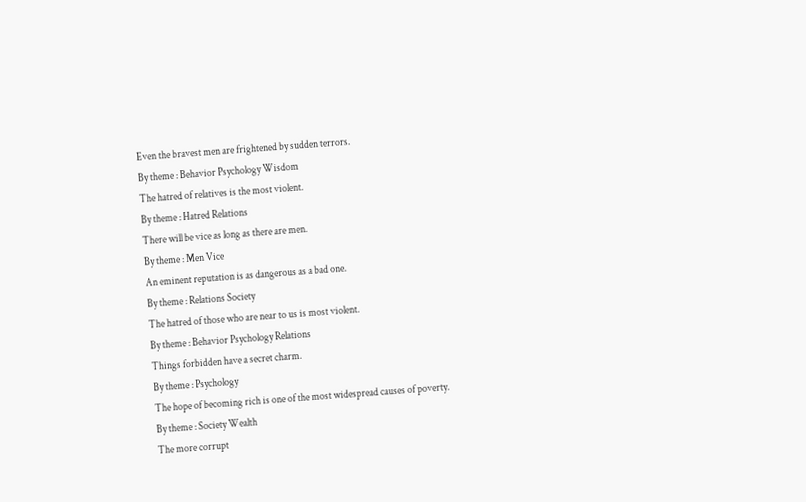Even the bravest men are frightened by sudden terrors.
By theme : Behavior Psychology Wisdom
The hatred of relatives is the most violent.
By theme : Hatred Relations
There will be vice as long as there are men.
By theme : Men Vice
An eminent reputation is as dangerous as a bad one.
By theme : Relations Society
The hatred of those who are near to us is most violent.
By theme : Behavior Psychology Relations
Things forbidden have a secret charm.
By theme : Psychology
The hope of becoming rich is one of the most widespread causes of poverty.
By theme : Society Wealth
The more corrupt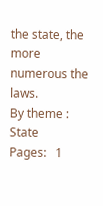the state, the more numerous the laws.
By theme : State
Pages:   1